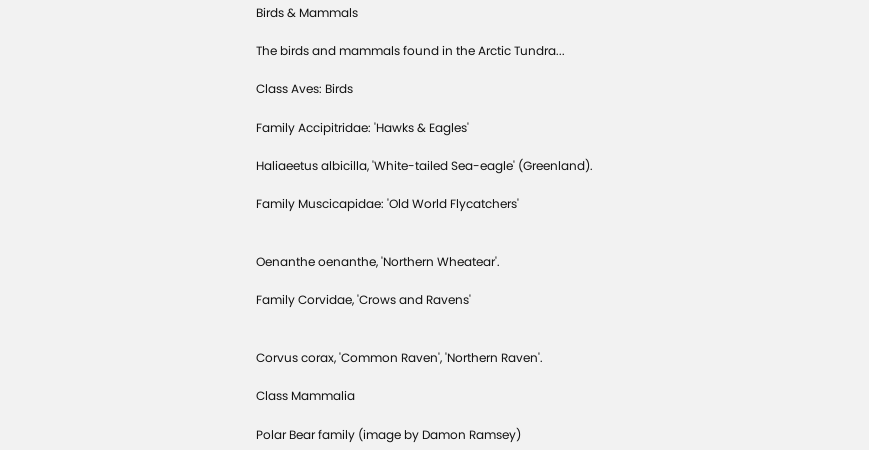Birds & Mammals

The birds and mammals found in the Arctic Tundra...

Class Aves: Birds

Family Accipitridae: 'Hawks & Eagles'

Haliaeetus albicilla, 'White-tailed Sea-eagle' (Greenland).

Family Muscicapidae: 'Old World Flycatchers'


Oenanthe oenanthe, 'Northern Wheatear'.

Family Corvidae, 'Crows and Ravens'


Corvus corax, 'Common Raven', 'Northern Raven'.

Class Mammalia

Polar Bear family (image by Damon Ramsey)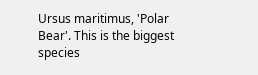Ursus maritimus, 'Polar Bear'. This is the biggest species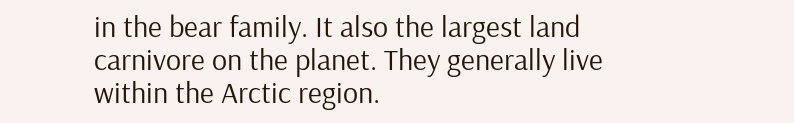in the bear family. It also the largest land carnivore on the planet. They generally live within the Arctic region.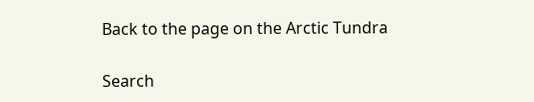Back to the page on the Arctic Tundra

Search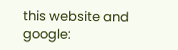this website and google: